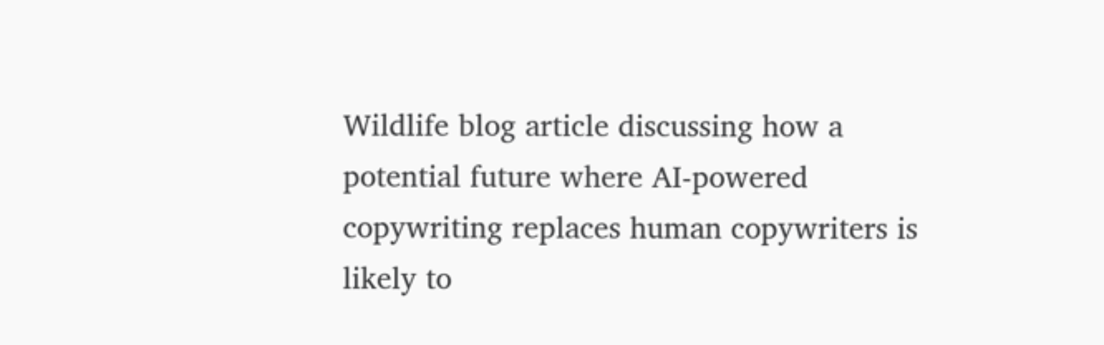Wildlife blog article discussing how a potential future where AI-powered copywriting replaces human copywriters is likely to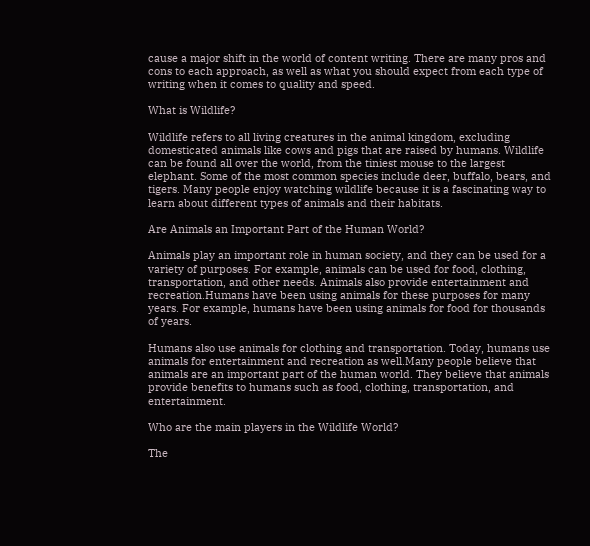cause a major shift in the world of content writing. There are many pros and cons to each approach, as well as what you should expect from each type of writing when it comes to quality and speed.

What is Wildlife?

Wildlife refers to all living creatures in the animal kingdom, excluding domesticated animals like cows and pigs that are raised by humans. Wildlife can be found all over the world, from the tiniest mouse to the largest elephant. Some of the most common species include deer, buffalo, bears, and tigers. Many people enjoy watching wildlife because it is a fascinating way to learn about different types of animals and their habitats.

Are Animals an Important Part of the Human World?

Animals play an important role in human society, and they can be used for a variety of purposes. For example, animals can be used for food, clothing, transportation, and other needs. Animals also provide entertainment and recreation.Humans have been using animals for these purposes for many years. For example, humans have been using animals for food for thousands of years.

Humans also use animals for clothing and transportation. Today, humans use animals for entertainment and recreation as well.Many people believe that animals are an important part of the human world. They believe that animals provide benefits to humans such as food, clothing, transportation, and entertainment.

Who are the main players in the Wildlife World?

The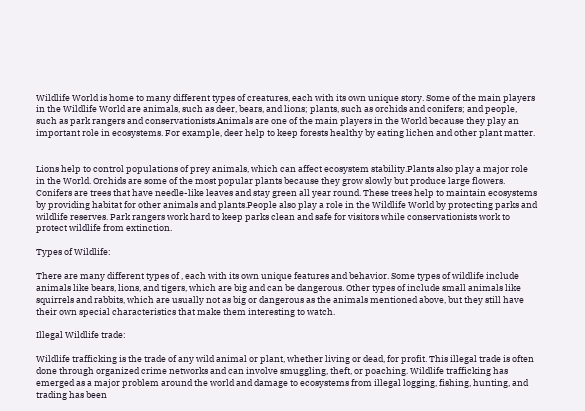Wildlife World is home to many different types of creatures, each with its own unique story. Some of the main players in the Wildlife World are animals, such as deer, bears, and lions; plants, such as orchids and conifers; and people, such as park rangers and conservationists.Animals are one of the main players in the World because they play an important role in ecosystems. For example, deer help to keep forests healthy by eating lichen and other plant matter.


Lions help to control populations of prey animals, which can affect ecosystem stability.Plants also play a major role in the World. Orchids are some of the most popular plants because they grow slowly but produce large flowers. Conifers are trees that have needle-like leaves and stay green all year round. These trees help to maintain ecosystems by providing habitat for other animals and plants.People also play a role in the Wildlife World by protecting parks and wildlife reserves. Park rangers work hard to keep parks clean and safe for visitors while conservationists work to protect wildlife from extinction.

Types of Wildlife:

There are many different types of , each with its own unique features and behavior. Some types of wildlife include animals like bears, lions, and tigers, which are big and can be dangerous. Other types of include small animals like squirrels and rabbits, which are usually not as big or dangerous as the animals mentioned above, but they still have their own special characteristics that make them interesting to watch.

Illegal Wildlife trade:

Wildlife trafficking is the trade of any wild animal or plant, whether living or dead, for profit. This illegal trade is often done through organized crime networks and can involve smuggling, theft, or poaching. Wildlife trafficking has emerged as a major problem around the world and damage to ecosystems from illegal logging, fishing, hunting, and trading has been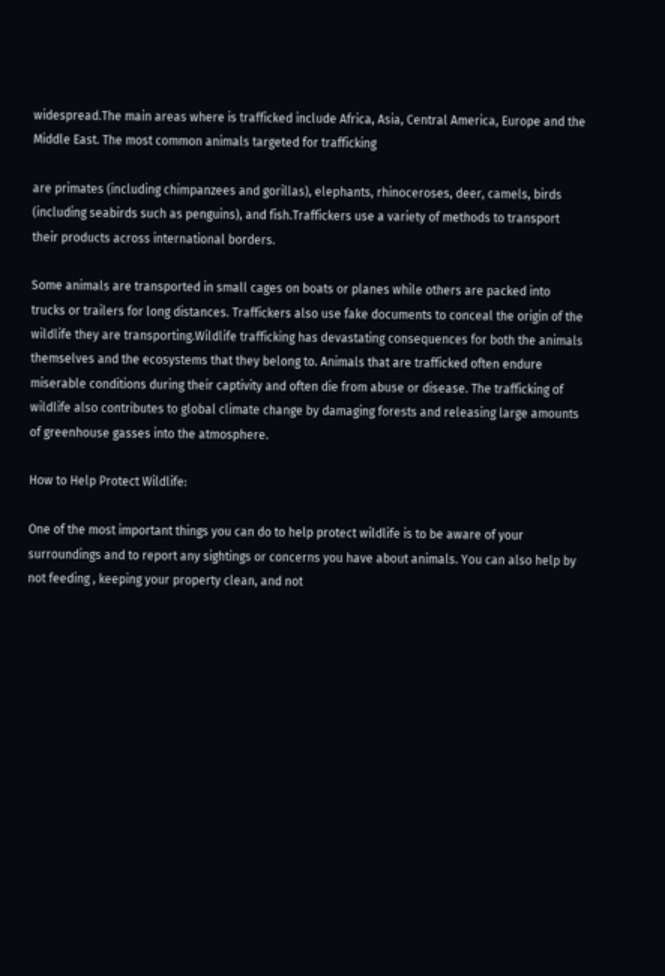widespread.The main areas where is trafficked include Africa, Asia, Central America, Europe and the Middle East. The most common animals targeted for trafficking

are primates (including chimpanzees and gorillas), elephants, rhinoceroses, deer, camels, birds (including seabirds such as penguins), and fish.Traffickers use a variety of methods to transport their products across international borders.

Some animals are transported in small cages on boats or planes while others are packed into trucks or trailers for long distances. Traffickers also use fake documents to conceal the origin of the wildlife they are transporting.Wildlife trafficking has devastating consequences for both the animals themselves and the ecosystems that they belong to. Animals that are trafficked often endure miserable conditions during their captivity and often die from abuse or disease. The trafficking of wildlife also contributes to global climate change by damaging forests and releasing large amounts of greenhouse gasses into the atmosphere.

How to Help Protect Wildlife:

One of the most important things you can do to help protect wildlife is to be aware of your surroundings and to report any sightings or concerns you have about animals. You can also help by not feeding , keeping your property clean, and not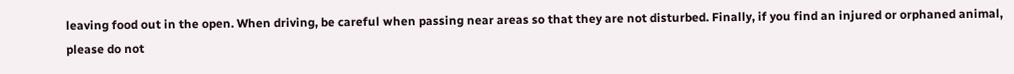leaving food out in the open. When driving, be careful when passing near areas so that they are not disturbed. Finally, if you find an injured or orphaned animal, please do not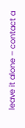leave it alone – contact a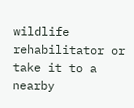wildlife rehabilitator or take it to a nearby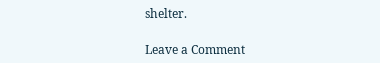shelter.

Leave a Comment